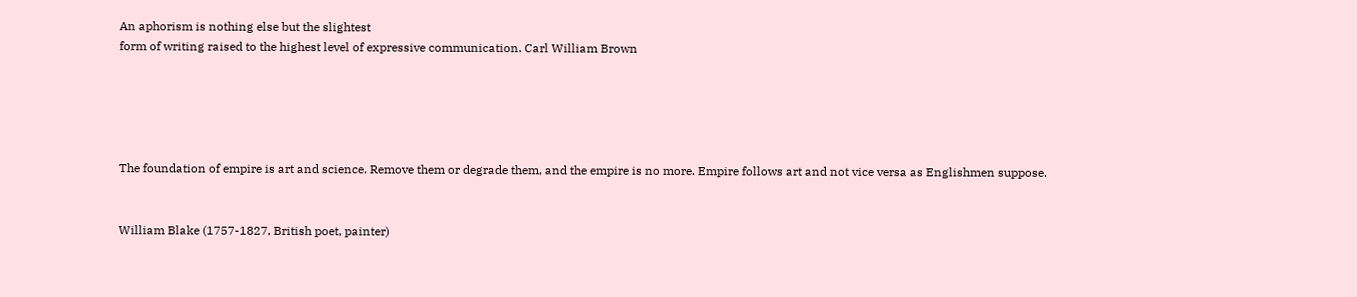An aphorism is nothing else but the slightest
form of writing raised to the highest level of expressive communication. Carl William Brown





The foundation of empire is art and science. Remove them or degrade them, and the empire is no more. Empire follows art and not vice versa as Englishmen suppose.


William Blake (1757-1827, British poet, painter)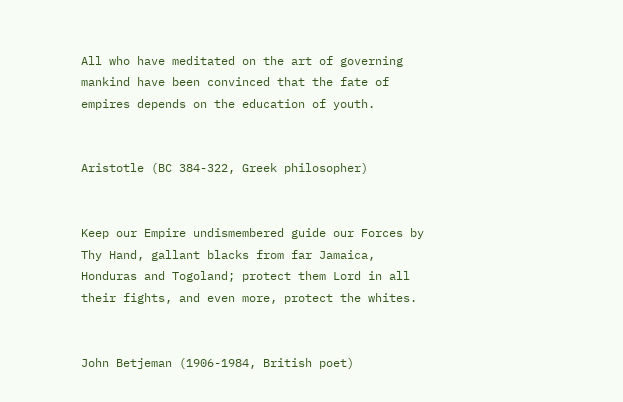All who have meditated on the art of governing mankind have been convinced that the fate of empires depends on the education of youth.


Aristotle (BC 384-322, Greek philosopher)


Keep our Empire undismembered guide our Forces by Thy Hand, gallant blacks from far Jamaica, Honduras and Togoland; protect them Lord in all their fights, and even more, protect the whites.


John Betjeman (1906-1984, British poet)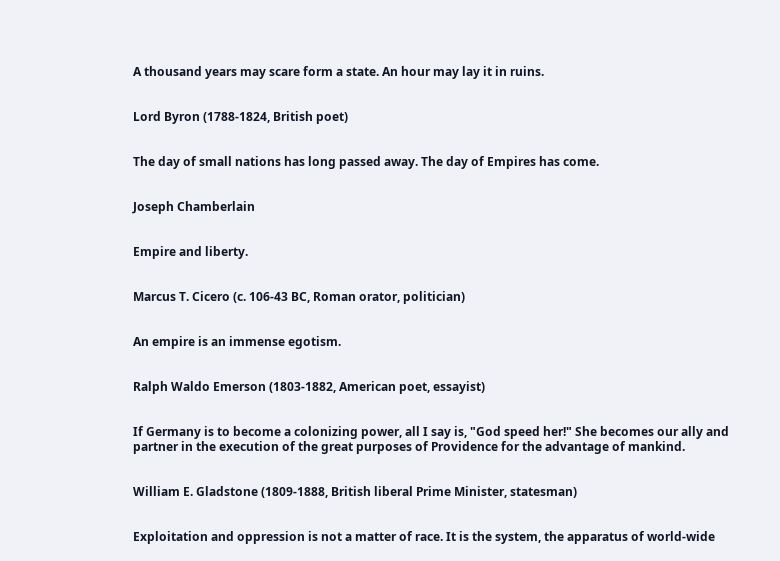A thousand years may scare form a state. An hour may lay it in ruins.


Lord Byron (1788-1824, British poet)


The day of small nations has long passed away. The day of Empires has come.


Joseph Chamberlain


Empire and liberty.


Marcus T. Cicero (c. 106-43 BC, Roman orator, politician)


An empire is an immense egotism.


Ralph Waldo Emerson (1803-1882, American poet, essayist)


If Germany is to become a colonizing power, all I say is, "God speed her!" She becomes our ally and partner in the execution of the great purposes of Providence for the advantage of mankind.


William E. Gladstone (1809-1888, British liberal Prime Minister, statesman)


Exploitation and oppression is not a matter of race. It is the system, the apparatus of world-wide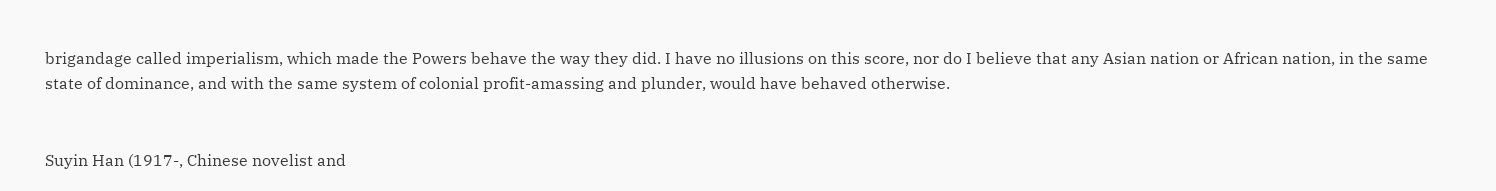brigandage called imperialism, which made the Powers behave the way they did. I have no illusions on this score, nor do I believe that any Asian nation or African nation, in the same state of dominance, and with the same system of colonial profit-amassing and plunder, would have behaved otherwise.


Suyin Han (1917-, Chinese novelist and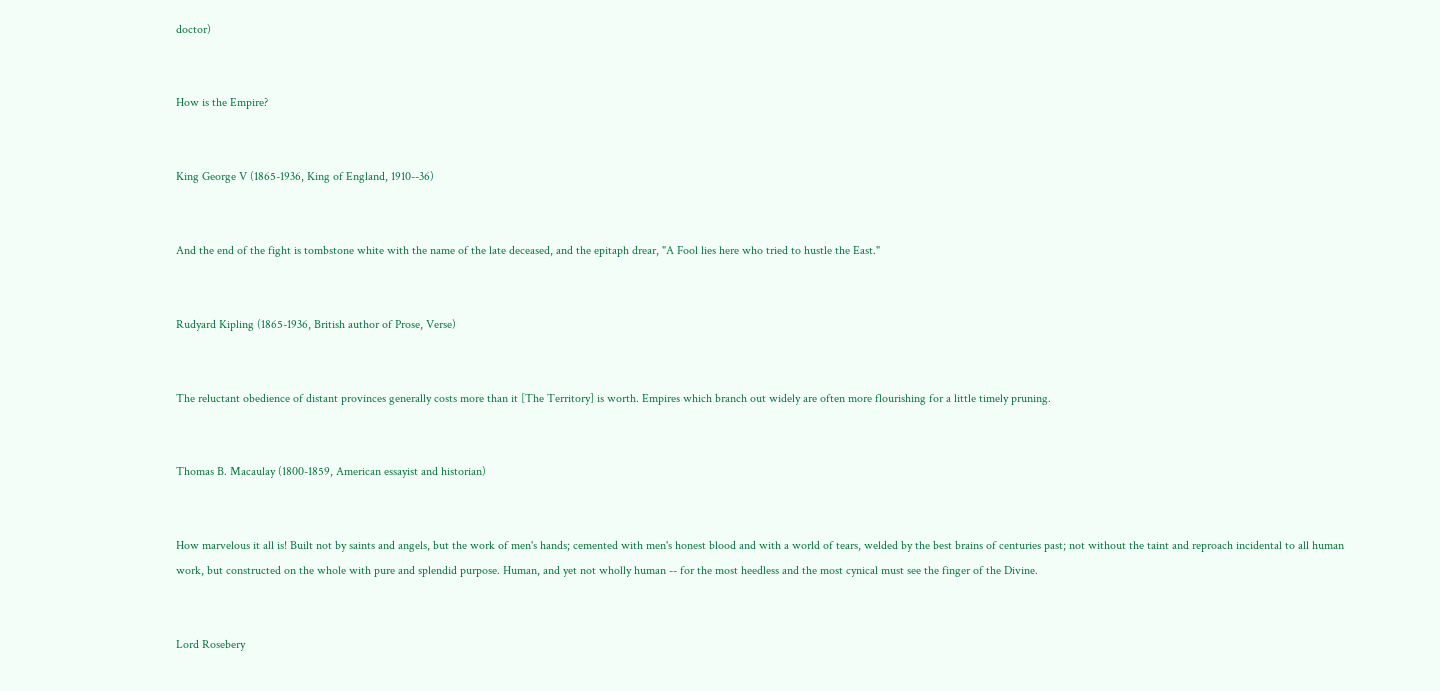doctor)


How is the Empire?


King George V (1865-1936, King of England, 1910--36)


And the end of the fight is tombstone white with the name of the late deceased, and the epitaph drear, "A Fool lies here who tried to hustle the East."


Rudyard Kipling (1865-1936, British author of Prose, Verse)


The reluctant obedience of distant provinces generally costs more than it [The Territory] is worth. Empires which branch out widely are often more flourishing for a little timely pruning.


Thomas B. Macaulay (1800-1859, American essayist and historian)


How marvelous it all is! Built not by saints and angels, but the work of men's hands; cemented with men's honest blood and with a world of tears, welded by the best brains of centuries past; not without the taint and reproach incidental to all human work, but constructed on the whole with pure and splendid purpose. Human, and yet not wholly human -- for the most heedless and the most cynical must see the finger of the Divine.


Lord Rosebery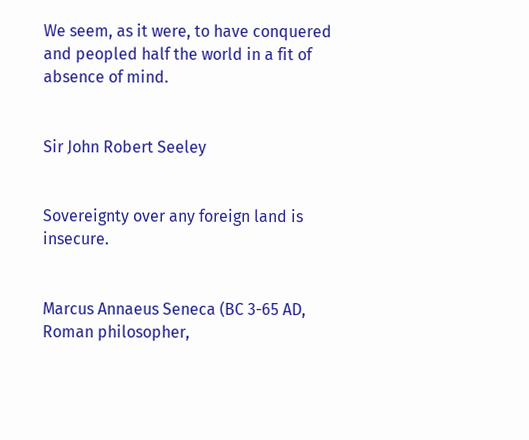We seem, as it were, to have conquered and peopled half the world in a fit of absence of mind.


Sir John Robert Seeley


Sovereignty over any foreign land is insecure.


Marcus Annaeus Seneca (BC 3-65 AD, Roman philosopher,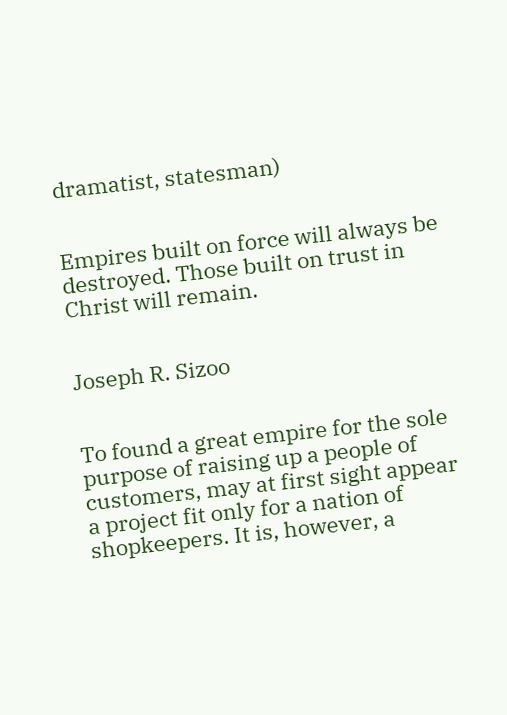dramatist, statesman)


Empires built on force will always be destroyed. Those built on trust in Christ will remain.


Joseph R. Sizoo


To found a great empire for the sole purpose of raising up a people of customers, may at first sight appear a project fit only for a nation of shopkeepers. It is, however, a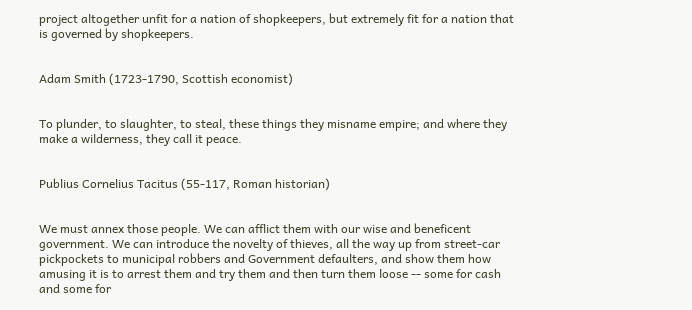project altogether unfit for a nation of shopkeepers, but extremely fit for a nation that is governed by shopkeepers.


Adam Smith (1723-1790, Scottish economist)


To plunder, to slaughter, to steal, these things they misname empire; and where they make a wilderness, they call it peace.


Publius Cornelius Tacitus (55-117, Roman historian)


We must annex those people. We can afflict them with our wise and beneficent government. We can introduce the novelty of thieves, all the way up from street-car pickpockets to municipal robbers and Government defaulters, and show them how amusing it is to arrest them and try them and then turn them loose -- some for cash and some for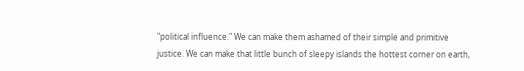"political influence." We can make them ashamed of their simple and primitive justice. We can make that little bunch of sleepy islands the hottest corner on earth,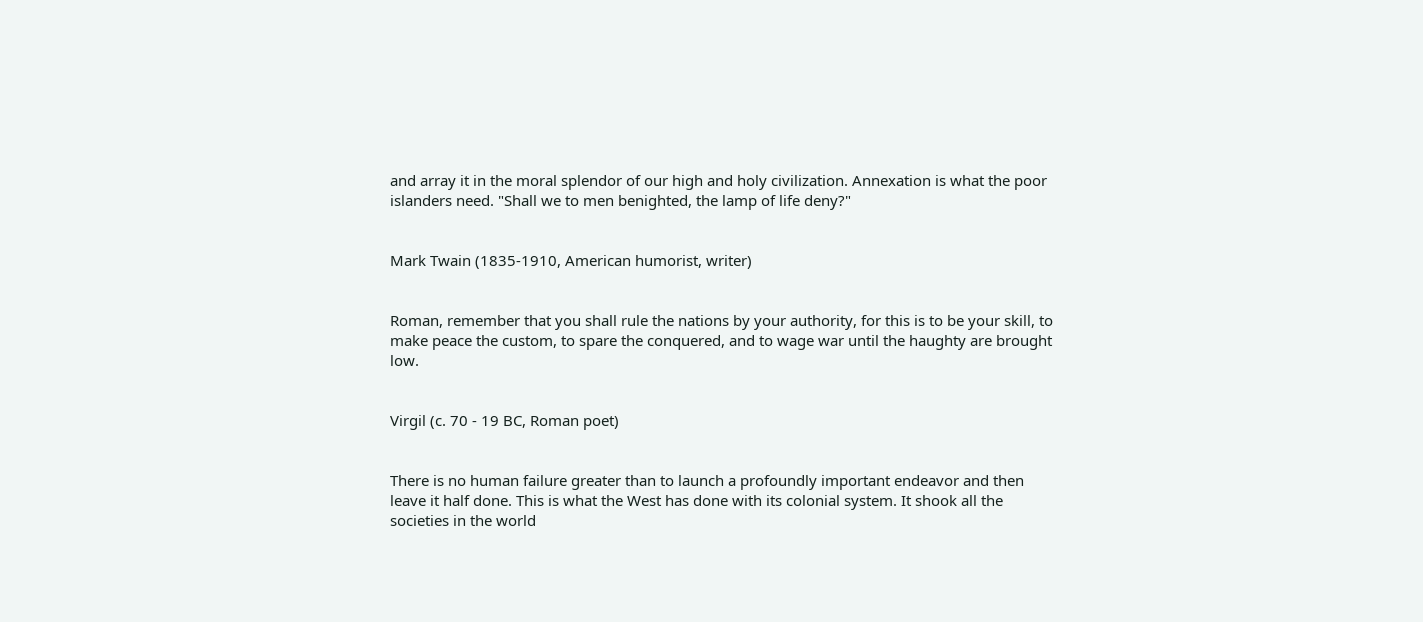and array it in the moral splendor of our high and holy civilization. Annexation is what the poor islanders need. "Shall we to men benighted, the lamp of life deny?"


Mark Twain (1835-1910, American humorist, writer)


Roman, remember that you shall rule the nations by your authority, for this is to be your skill, to make peace the custom, to spare the conquered, and to wage war until the haughty are brought low.


Virgil (c. 70 - 19 BC, Roman poet)


There is no human failure greater than to launch a profoundly important endeavor and then leave it half done. This is what the West has done with its colonial system. It shook all the societies in the world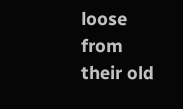loose from their old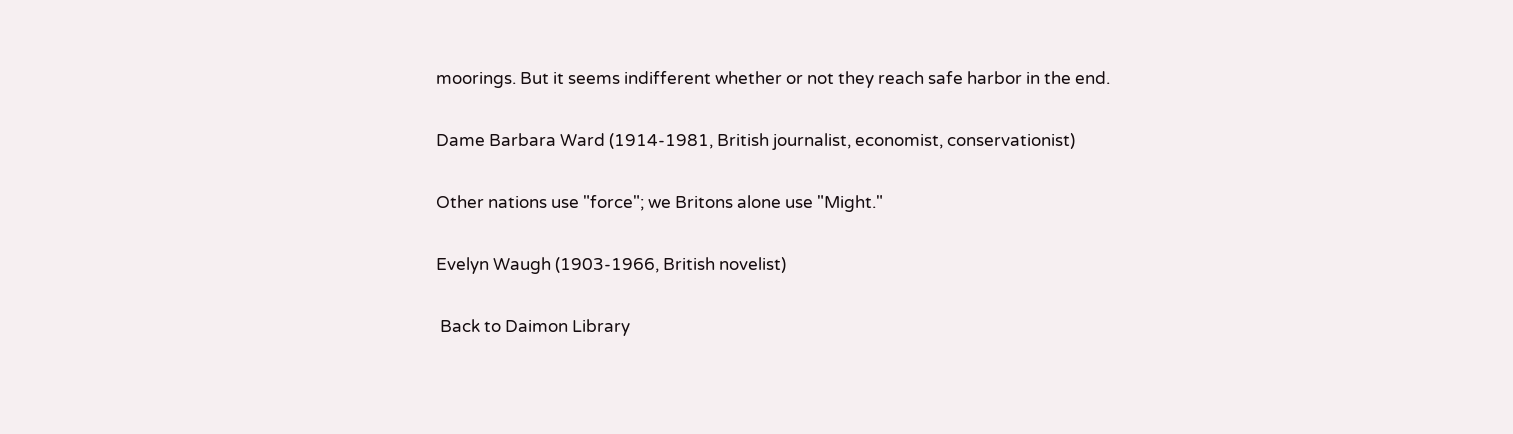moorings. But it seems indifferent whether or not they reach safe harbor in the end.


Dame Barbara Ward (1914-1981, British journalist, economist, conservationist)


Other nations use "force"; we Britons alone use "Might."


Evelyn Waugh (1903-1966, British novelist)


 Back to Daimon Library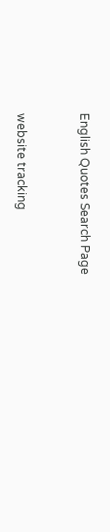English Quotes Search Page


website tracking